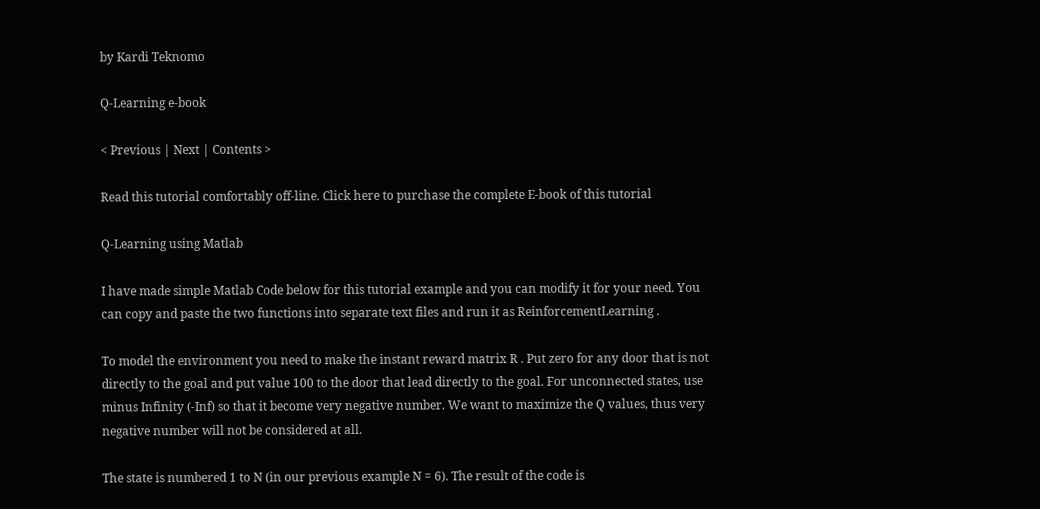by Kardi Teknomo

Q-Learning e-book

< Previous | Next | Contents >

Read this tutorial comfortably off-line. Click here to purchase the complete E-book of this tutorial

Q-Learning using Matlab

I have made simple Matlab Code below for this tutorial example and you can modify it for your need. You can copy and paste the two functions into separate text files and run it as ReinforcementLearning .

To model the environment you need to make the instant reward matrix R . Put zero for any door that is not directly to the goal and put value 100 to the door that lead directly to the goal. For unconnected states, use minus Infinity (-Inf) so that it become very negative number. We want to maximize the Q values, thus very negative number will not be considered at all.

The state is numbered 1 to N (in our previous example N = 6). The result of the code is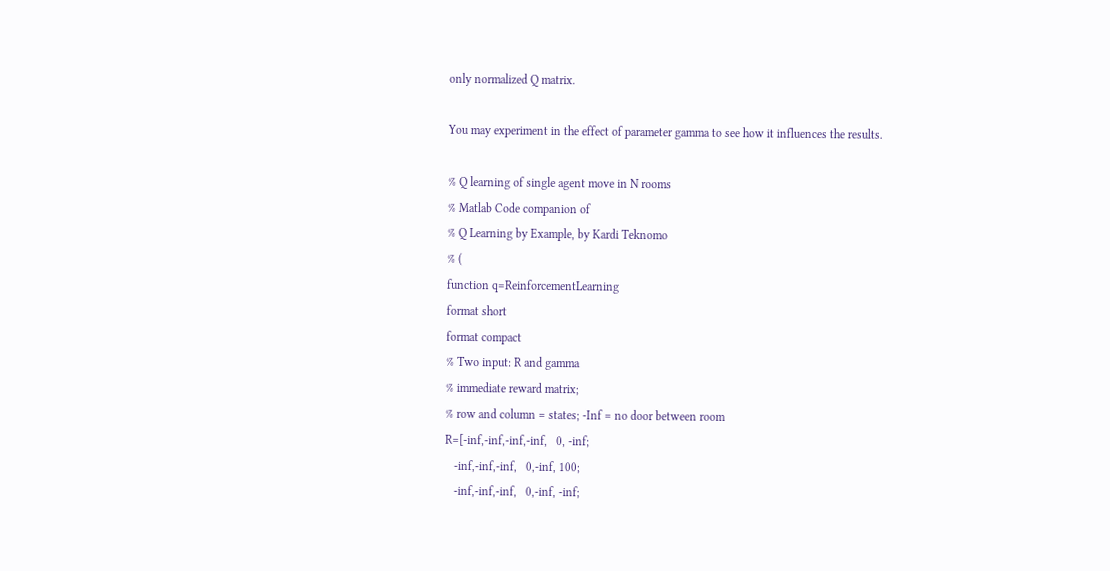only normalized Q matrix.

You may experiment in the effect of parameter gamma to see how it influences the results.

% Q learning of single agent move in N rooms
% Matlab Code companion of
% Q Learning by Example, by Kardi Teknomo
% (
function q=ReinforcementLearning
format short
format compact
% Two input: R and gamma
% immediate reward matrix;
% row and column = states; -Inf = no door between room
R=[-inf,-inf,-inf,-inf,   0, -inf;
   -inf,-inf,-inf,   0,-inf, 100;
   -inf,-inf,-inf,   0,-inf, -inf;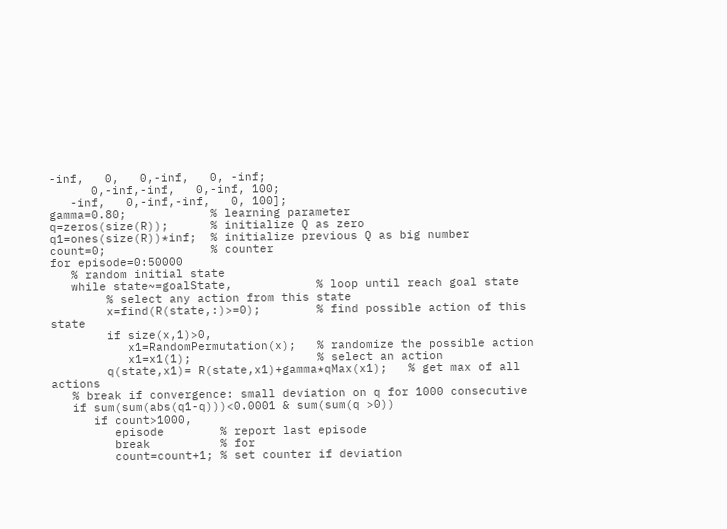-inf,   0,   0,-inf,   0, -inf;
      0,-inf,-inf,   0,-inf, 100;
   -inf,   0,-inf,-inf,   0, 100];
gamma=0.80;            % learning parameter
q=zeros(size(R));      % initialize Q as zero
q1=ones(size(R))*inf;  % initialize previous Q as big number
count=0;               % counter
for episode=0:50000
   % random initial state
   while state~=goalState,            % loop until reach goal state
        % select any action from this state
        x=find(R(state,:)>=0);        % find possible action of this state
        if size(x,1)>0,
           x1=RandomPermutation(x);   % randomize the possible action
           x1=x1(1);                  % select an action
        q(state,x1)= R(state,x1)+gamma*qMax(x1);   % get max of all actions
   % break if convergence: small deviation on q for 1000 consecutive
   if sum(sum(abs(q1-q)))<0.0001 & sum(sum(q >0))
      if count>1000,
         episode        % report last episode
         break          % for
         count=count+1; % set counter if deviation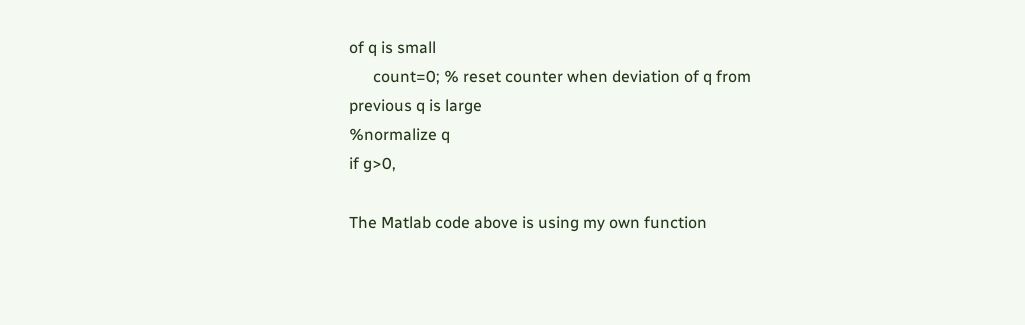of q is small
      count=0; % reset counter when deviation of q from previous q is large
%normalize q
if g>0,

The Matlab code above is using my own function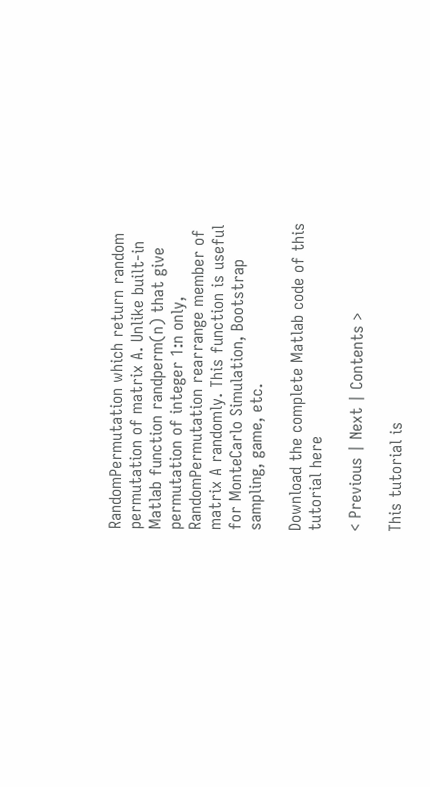RandomPermutation which return random permutation of matrix A. Unlike built-in Matlab function randperm(n) that give permutation of integer 1:n only, RandomPermutation rearrange member of matrix A randomly. This function is useful for MonteCarlo Simulation, Bootstrap sampling, game, etc.

Download the complete Matlab code of this tutorial here

< Previous | Next | Contents >

This tutorial is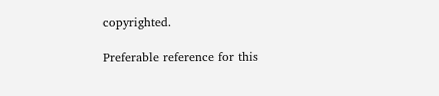copyrighted.

Preferable reference for this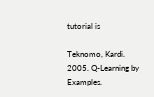tutorial is

Teknomo, Kardi. 2005. Q-Learning by Examples.